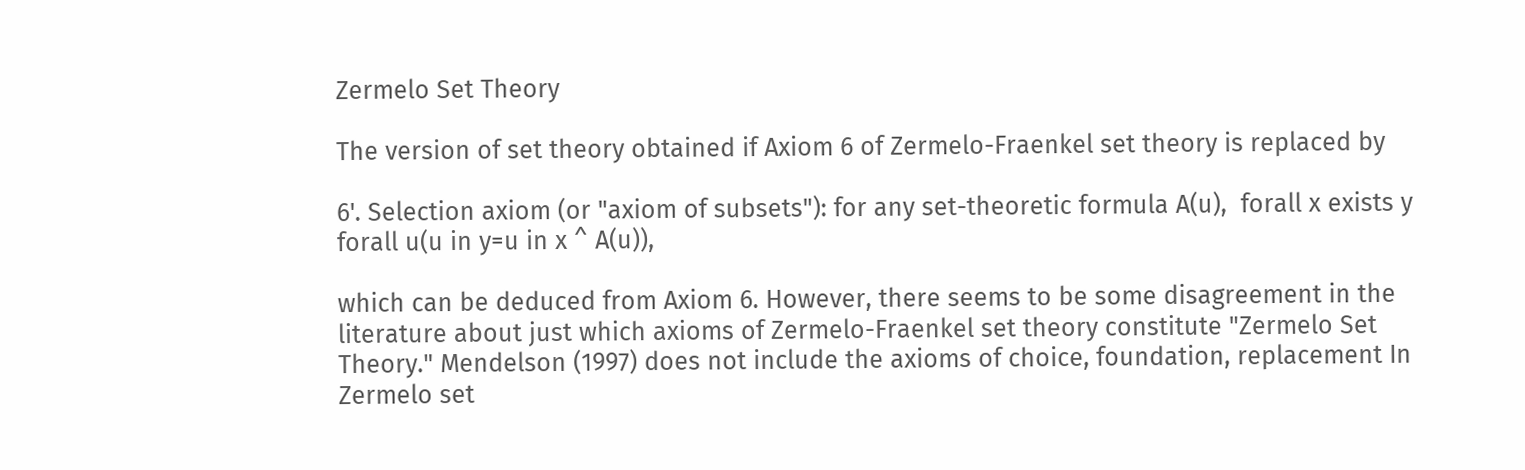Zermelo Set Theory

The version of set theory obtained if Axiom 6 of Zermelo-Fraenkel set theory is replaced by

6'. Selection axiom (or "axiom of subsets"): for any set-theoretic formula A(u),  forall x exists y forall u(u in y=u in x ^ A(u)),

which can be deduced from Axiom 6. However, there seems to be some disagreement in the literature about just which axioms of Zermelo-Fraenkel set theory constitute "Zermelo Set Theory." Mendelson (1997) does not include the axioms of choice, foundation, replacement In Zermelo set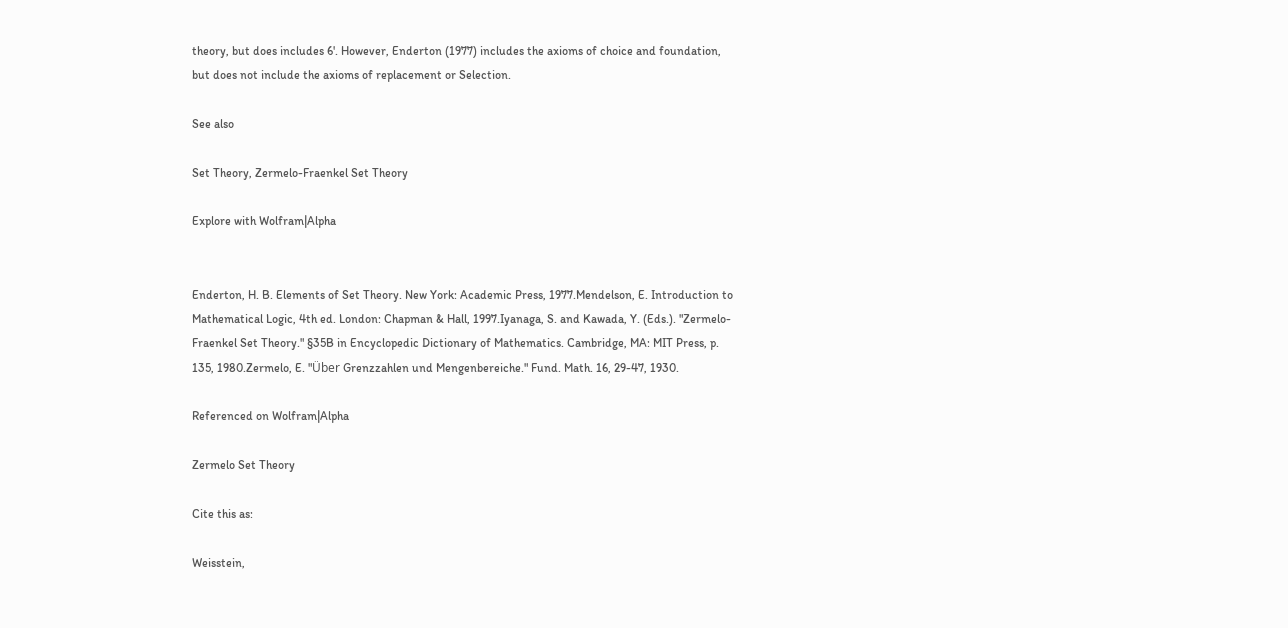theory, but does includes 6'. However, Enderton (1977) includes the axioms of choice and foundation, but does not include the axioms of replacement or Selection.

See also

Set Theory, Zermelo-Fraenkel Set Theory

Explore with Wolfram|Alpha


Enderton, H. B. Elements of Set Theory. New York: Academic Press, 1977.Mendelson, E. Introduction to Mathematical Logic, 4th ed. London: Chapman & Hall, 1997.Iyanaga, S. and Kawada, Y. (Eds.). "Zermelo-Fraenkel Set Theory." §35B in Encyclopedic Dictionary of Mathematics. Cambridge, MA: MIT Press, p. 135, 1980.Zermelo, E. "Über Grenzzahlen und Mengenbereiche." Fund. Math. 16, 29-47, 1930.

Referenced on Wolfram|Alpha

Zermelo Set Theory

Cite this as:

Weisstein,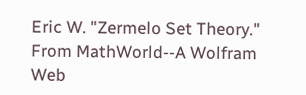Eric W. "Zermelo Set Theory." From MathWorld--A Wolfram Web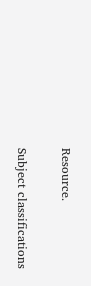Resource.

Subject classifications